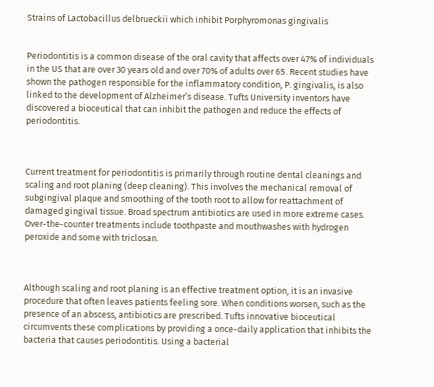Strains of Lactobacillus delbrueckii which inhibit Porphyromonas gingivalis


Periodontitis is a common disease of the oral cavity that affects over 47% of individuals in the US that are over 30 years old and over 70% of adults over 65. Recent studies have shown the pathogen responsible for the inflammatory condition, P. gingivalis, is also linked to the development of Alzheimer’s disease. Tufts University inventors have discovered a bioceutical that can inhibit the pathogen and reduce the effects of periodontitis.



Current treatment for periodontitis is primarily through routine dental cleanings and scaling and root planing (deep cleaning). This involves the mechanical removal of subgingival plaque and smoothing of the tooth root to allow for reattachment of damaged gingival tissue. Broad spectrum antibiotics are used in more extreme cases. Over-the-counter treatments include toothpaste and mouthwashes with hydrogen peroxide and some with triclosan.



Although scaling and root planing is an effective treatment option, it is an invasive procedure that often leaves patients feeling sore. When conditions worsen, such as the presence of an abscess, antibiotics are prescribed. Tufts innovative bioceutical circumvents these complications by providing a once-daily application that inhibits the bacteria that causes periodontitis. Using a bacterial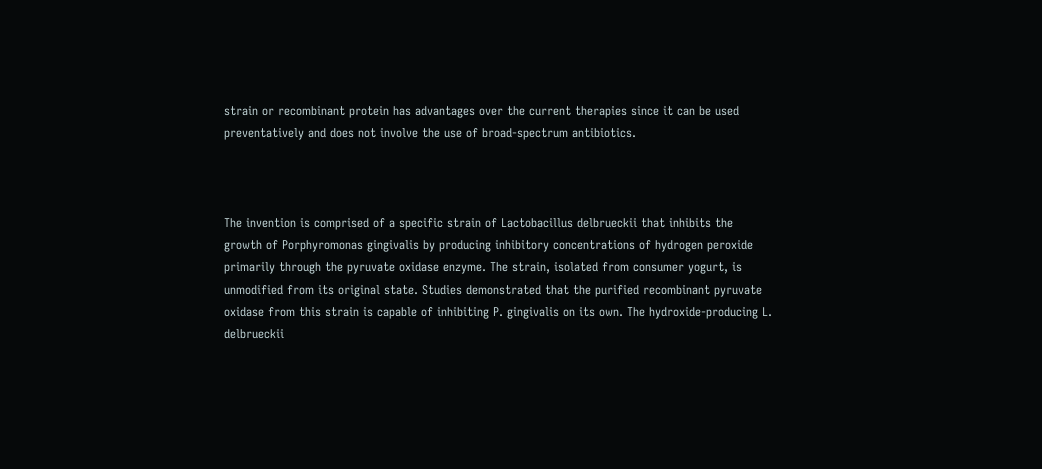strain or recombinant protein has advantages over the current therapies since it can be used preventatively and does not involve the use of broad-spectrum antibiotics.



The invention is comprised of a specific strain of Lactobacillus delbrueckii that inhibits the growth of Porphyromonas gingivalis by producing inhibitory concentrations of hydrogen peroxide primarily through the pyruvate oxidase enzyme. The strain, isolated from consumer yogurt, is unmodified from its original state. Studies demonstrated that the purified recombinant pyruvate oxidase from this strain is capable of inhibiting P. gingivalis on its own. The hydroxide-producing L. delbrueckii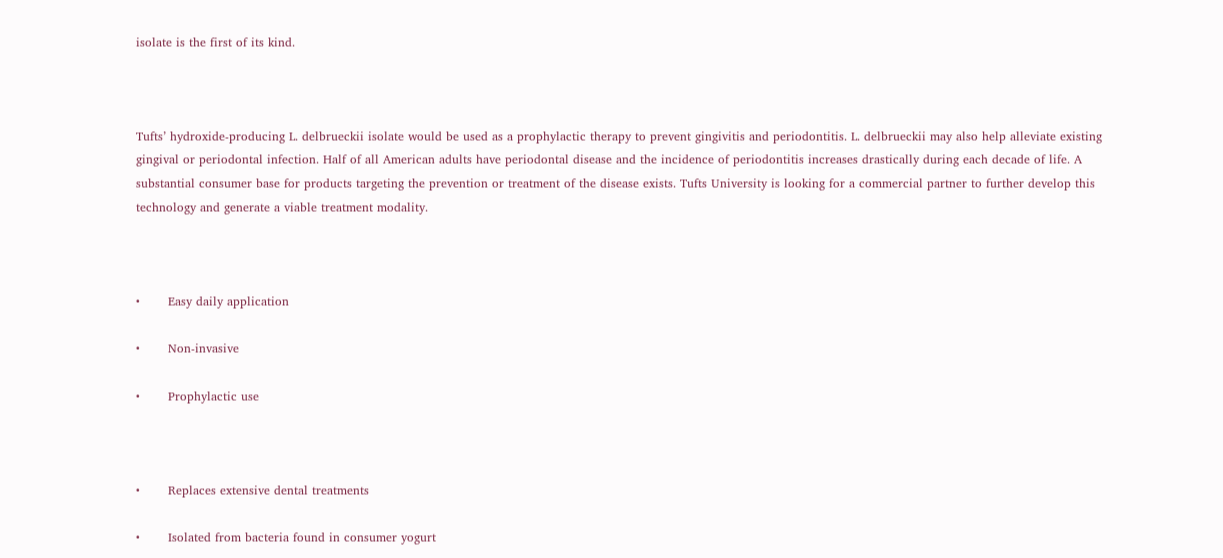isolate is the first of its kind.



Tufts’ hydroxide-producing L. delbrueckii isolate would be used as a prophylactic therapy to prevent gingivitis and periodontitis. L. delbrueckii may also help alleviate existing gingival or periodontal infection. Half of all American adults have periodontal disease and the incidence of periodontitis increases drastically during each decade of life. A substantial consumer base for products targeting the prevention or treatment of the disease exists. Tufts University is looking for a commercial partner to further develop this technology and generate a viable treatment modality.



•       Easy daily application

•       Non-invasive

•       Prophylactic use



•       Replaces extensive dental treatments

•       Isolated from bacteria found in consumer yogurt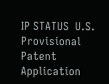IP STATUS  U.S. Provisional Patent Application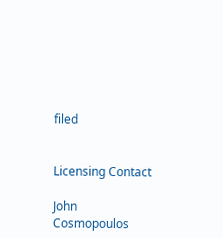filed


Licensing Contact

John Cosmopoulos